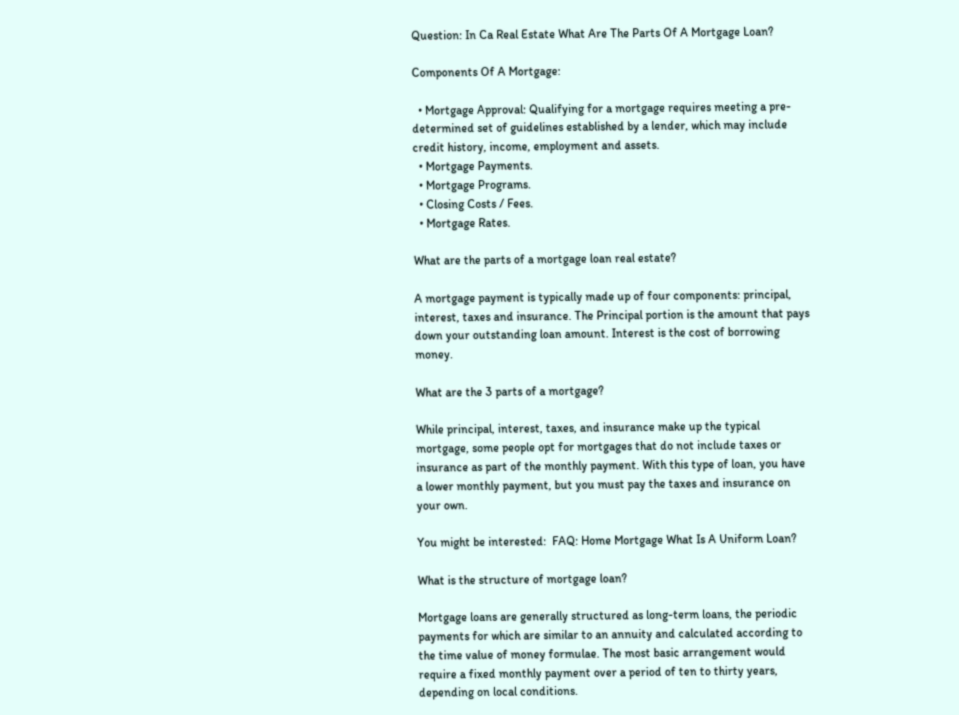Question: In Ca Real Estate What Are The Parts Of A Mortgage Loan?

Components Of A Mortgage:

  • Mortgage Approval: Qualifying for a mortgage requires meeting a pre-determined set of guidelines established by a lender, which may include credit history, income, employment and assets.
  • Mortgage Payments.
  • Mortgage Programs.
  • Closing Costs / Fees.
  • Mortgage Rates.

What are the parts of a mortgage loan real estate?

A mortgage payment is typically made up of four components: principal, interest, taxes and insurance. The Principal portion is the amount that pays down your outstanding loan amount. Interest is the cost of borrowing money.

What are the 3 parts of a mortgage?

While principal, interest, taxes, and insurance make up the typical mortgage, some people opt for mortgages that do not include taxes or insurance as part of the monthly payment. With this type of loan, you have a lower monthly payment, but you must pay the taxes and insurance on your own.

You might be interested:  FAQ: Home Mortgage What Is A Uniform Loan?

What is the structure of mortgage loan?

Mortgage loans are generally structured as long-term loans, the periodic payments for which are similar to an annuity and calculated according to the time value of money formulae. The most basic arrangement would require a fixed monthly payment over a period of ten to thirty years, depending on local conditions.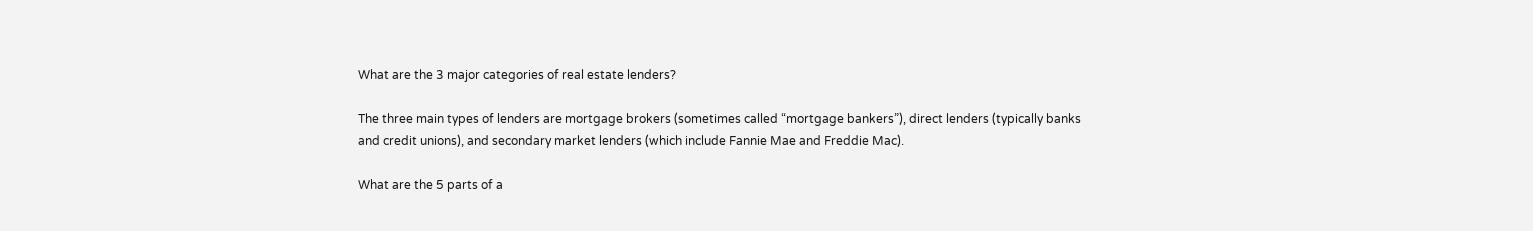What are the 3 major categories of real estate lenders?

The three main types of lenders are mortgage brokers (sometimes called “mortgage bankers”), direct lenders (typically banks and credit unions), and secondary market lenders (which include Fannie Mae and Freddie Mac).

What are the 5 parts of a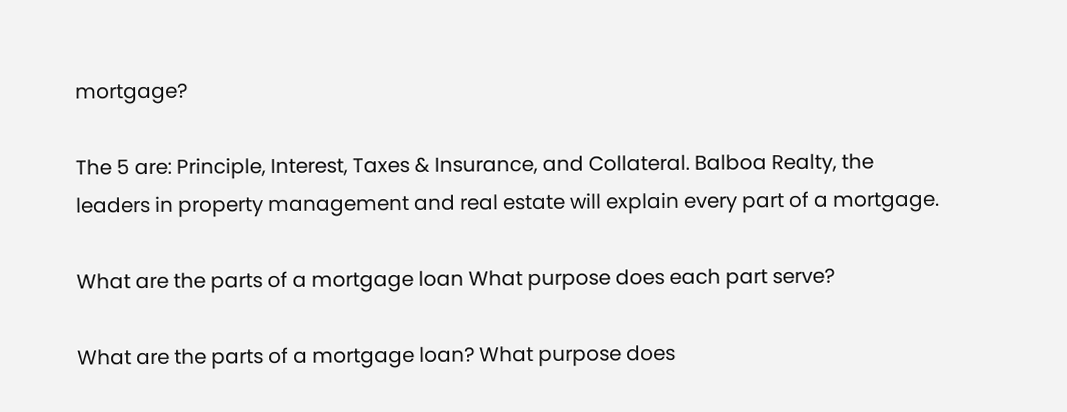mortgage?

The 5 are: Principle, Interest, Taxes & Insurance, and Collateral. Balboa Realty, the leaders in property management and real estate will explain every part of a mortgage.

What are the parts of a mortgage loan What purpose does each part serve?

What are the parts of a mortgage loan? What purpose does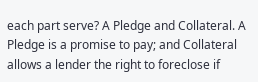each part serve? A Pledge and Collateral. A Pledge is a promise to pay; and Collateral allows a lender the right to foreclose if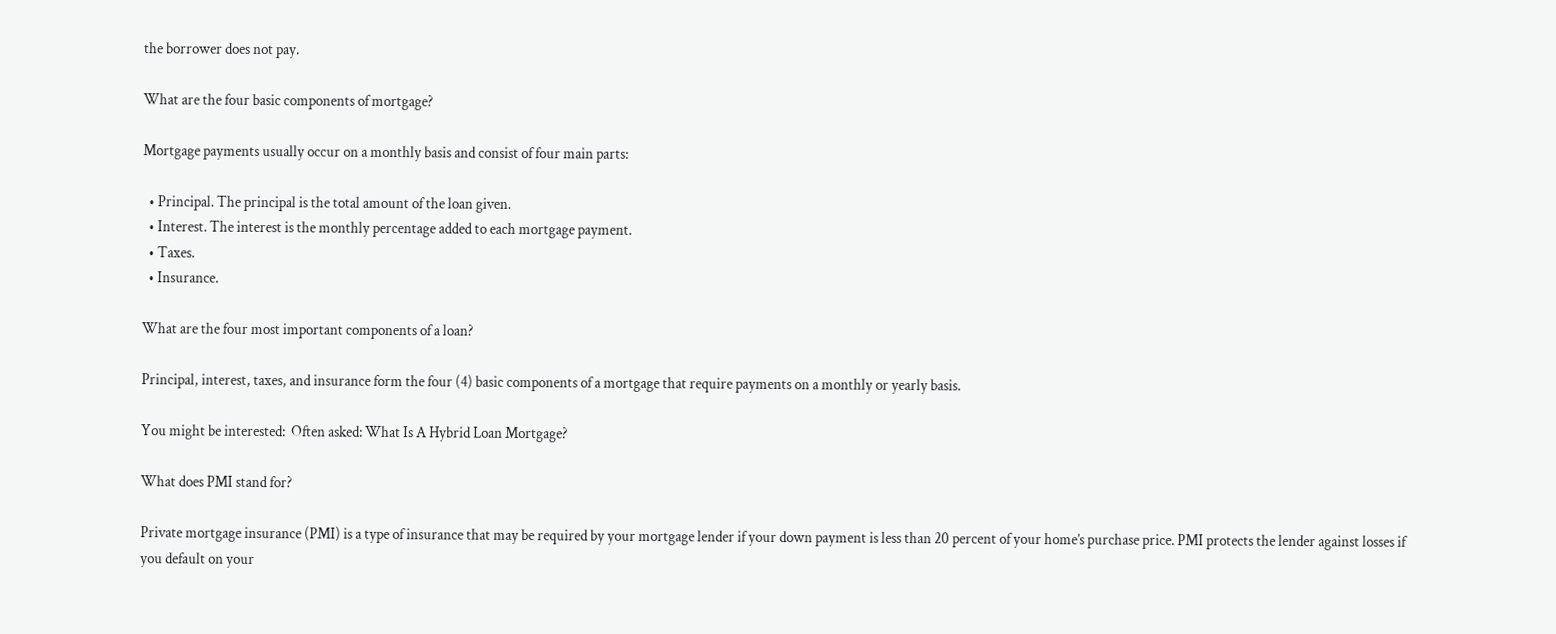the borrower does not pay.

What are the four basic components of mortgage?

Mortgage payments usually occur on a monthly basis and consist of four main parts:

  • Principal. The principal is the total amount of the loan given.
  • Interest. The interest is the monthly percentage added to each mortgage payment.
  • Taxes.
  • Insurance.

What are the four most important components of a loan?

Principal, interest, taxes, and insurance form the four (4) basic components of a mortgage that require payments on a monthly or yearly basis.

You might be interested:  Often asked: What Is A Hybrid Loan Mortgage?

What does PMI stand for?

Private mortgage insurance (PMI) is a type of insurance that may be required by your mortgage lender if your down payment is less than 20 percent of your home’s purchase price. PMI protects the lender against losses if you default on your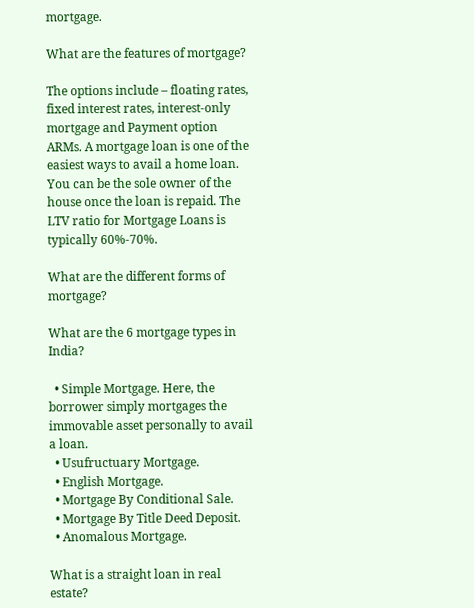mortgage.

What are the features of mortgage?

The options include – floating rates, fixed interest rates, interest-only mortgage and Payment option ARMs. A mortgage loan is one of the easiest ways to avail a home loan. You can be the sole owner of the house once the loan is repaid. The LTV ratio for Mortgage Loans is typically 60%-70%.

What are the different forms of mortgage?

What are the 6 mortgage types in India?

  • Simple Mortgage. Here, the borrower simply mortgages the immovable asset personally to avail a loan.
  • Usufructuary Mortgage.
  • English Mortgage.
  • Mortgage By Conditional Sale.
  • Mortgage By Title Deed Deposit.
  • Anomalous Mortgage.

What is a straight loan in real estate?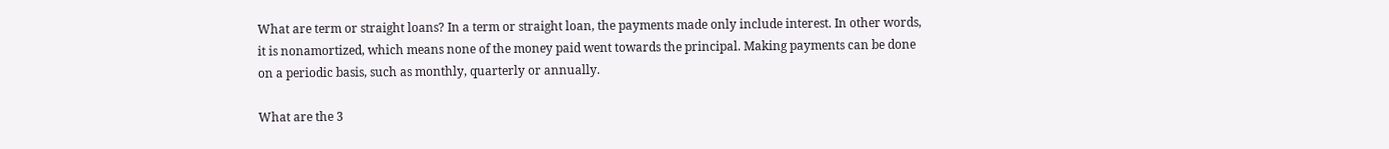What are term or straight loans? In a term or straight loan, the payments made only include interest. In other words, it is nonamortized, which means none of the money paid went towards the principal. Making payments can be done on a periodic basis, such as monthly, quarterly or annually.

What are the 3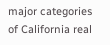major categories of California real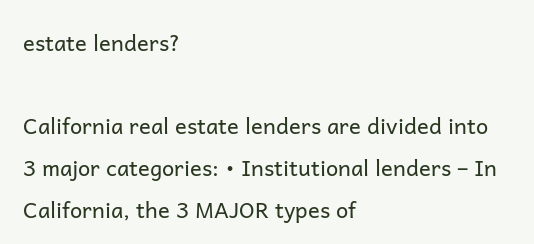estate lenders?

California real estate lenders are divided into 3 major categories: • Institutional lenders – In California, the 3 MAJOR types of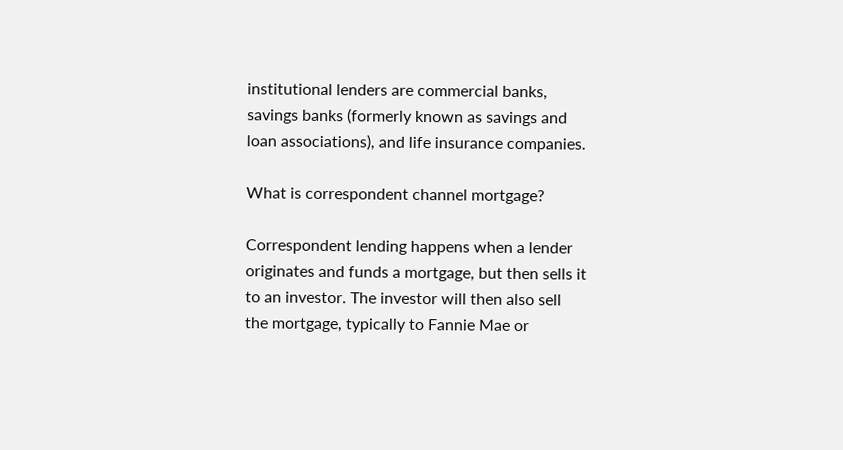institutional lenders are commercial banks, savings banks (formerly known as savings and loan associations), and life insurance companies.

What is correspondent channel mortgage?

Correspondent lending happens when a lender originates and funds a mortgage, but then sells it to an investor. The investor will then also sell the mortgage, typically to Fannie Mae or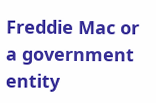Freddie Mac or a government entity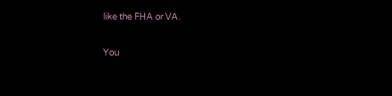like the FHA or VA.

You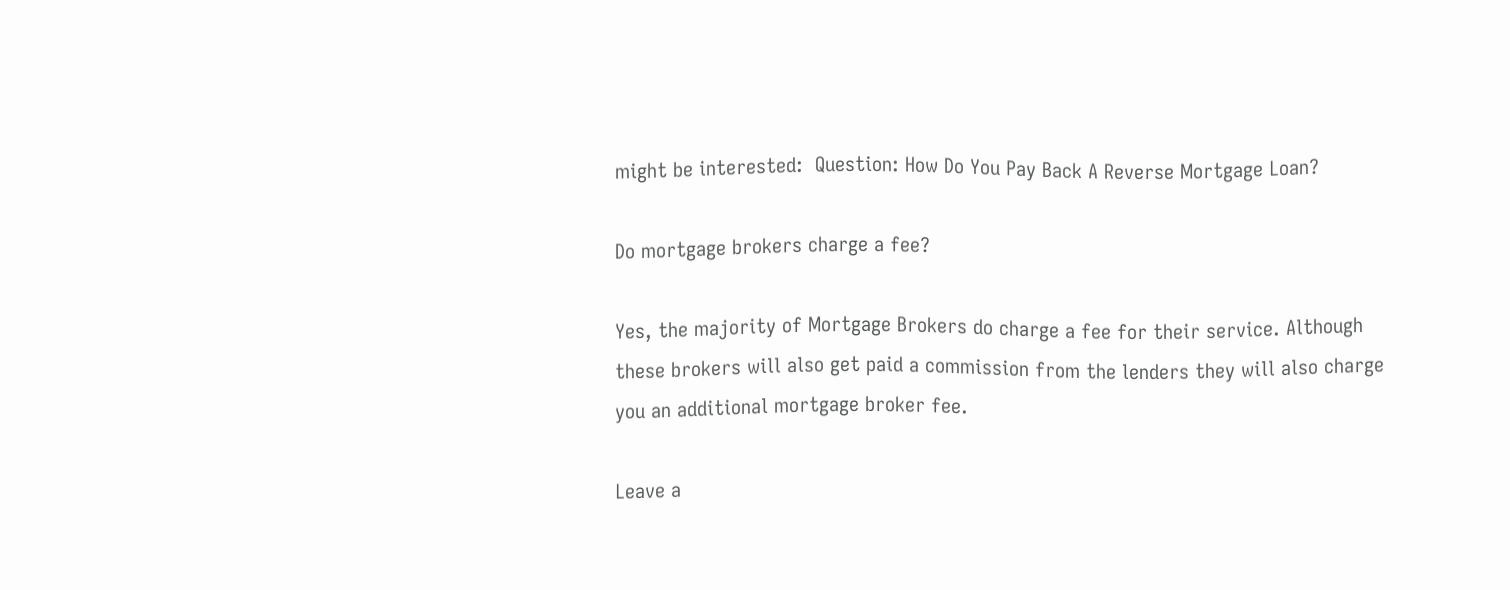might be interested:  Question: How Do You Pay Back A Reverse Mortgage Loan?

Do mortgage brokers charge a fee?

Yes, the majority of Mortgage Brokers do charge a fee for their service. Although these brokers will also get paid a commission from the lenders they will also charge you an additional mortgage broker fee.

Leave a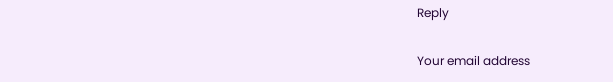Reply

Your email address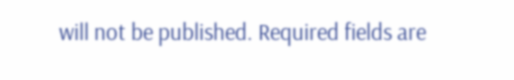will not be published. Required fields are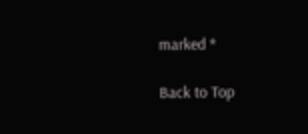marked *

Back to Top